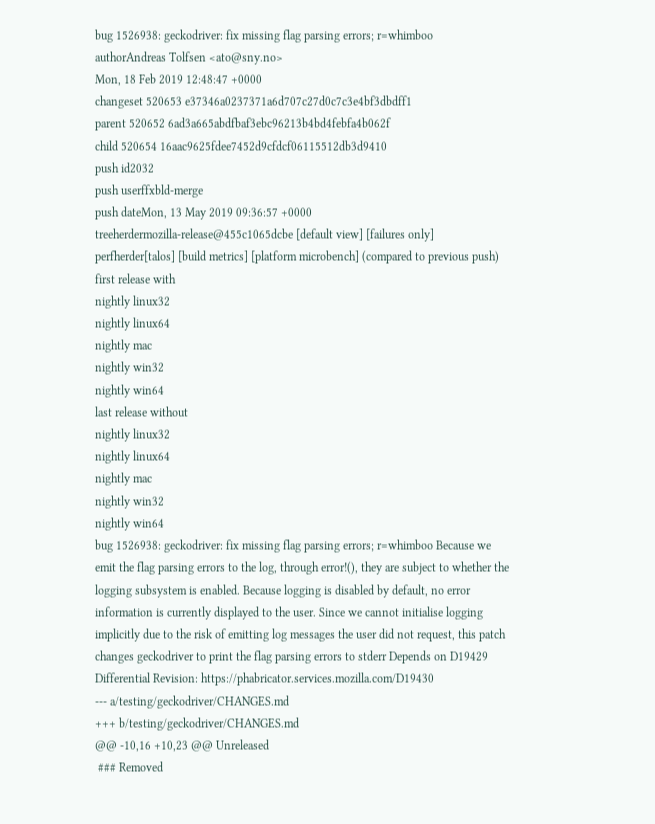bug 1526938: geckodriver: fix missing flag parsing errors; r=whimboo
authorAndreas Tolfsen <ato@sny.no>
Mon, 18 Feb 2019 12:48:47 +0000
changeset 520653 e37346a0237371a6d707c27d0c7c3e4bf3dbdff1
parent 520652 6ad3a665abdfbaf3ebc96213b4bd4febfa4b062f
child 520654 16aac9625fdee7452d9cfdcf06115512db3d9410
push id2032
push userffxbld-merge
push dateMon, 13 May 2019 09:36:57 +0000
treeherdermozilla-release@455c1065dcbe [default view] [failures only]
perfherder[talos] [build metrics] [platform microbench] (compared to previous push)
first release with
nightly linux32
nightly linux64
nightly mac
nightly win32
nightly win64
last release without
nightly linux32
nightly linux64
nightly mac
nightly win32
nightly win64
bug 1526938: geckodriver: fix missing flag parsing errors; r=whimboo Because we emit the flag parsing errors to the log, through error!(), they are subject to whether the logging subsystem is enabled. Because logging is disabled by default, no error information is currently displayed to the user. Since we cannot initialise logging implicitly due to the risk of emitting log messages the user did not request, this patch changes geckodriver to print the flag parsing errors to stderr Depends on D19429 Differential Revision: https://phabricator.services.mozilla.com/D19430
--- a/testing/geckodriver/CHANGES.md
+++ b/testing/geckodriver/CHANGES.md
@@ -10,16 +10,23 @@ Unreleased
 ### Removed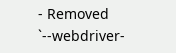- Removed `--webdriver-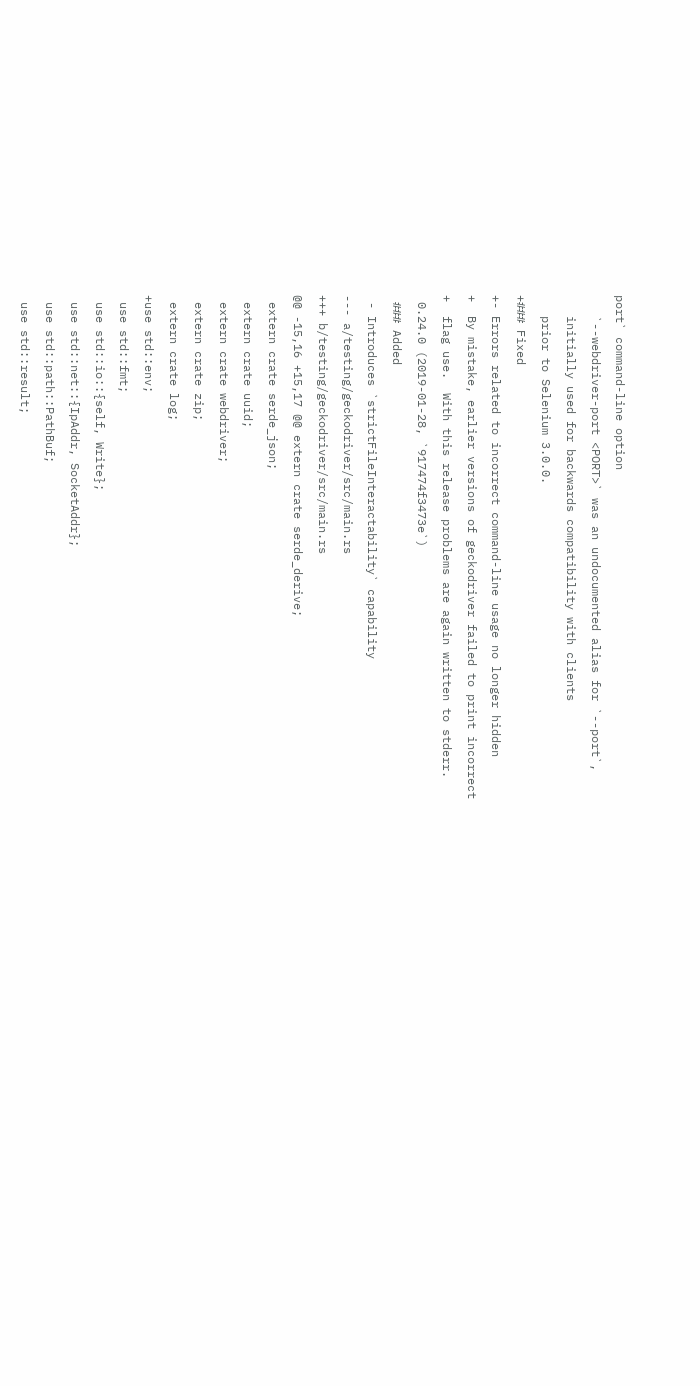port` command-line option
   `--webdriver-port <PORT>` was an undocumented alias for `--port`,
   initially used for backwards compatibility with clients
   prior to Selenium 3.0.0.
+### Fixed
+- Errors related to incorrect command-line usage no longer hidden
+  By mistake, earlier versions of geckodriver failed to print incorrect
+  flag use.  With this release problems are again written to stderr.
 0.24.0 (2019-01-28, `917474f3473e`)
 ### Added
 - Introduces `strictFileInteractability` capability
--- a/testing/geckodriver/src/main.rs
+++ b/testing/geckodriver/src/main.rs
@@ -15,16 +15,17 @@ extern crate serde_derive;
 extern crate serde_json;
 extern crate uuid;
 extern crate webdriver;
 extern crate zip;
 extern crate log;
+use std::env;
 use std::fmt;
 use std::io::{self, Write};
 use std::net::{IpAddr, SocketAddr};
 use std::path::PathBuf;
 use std::result;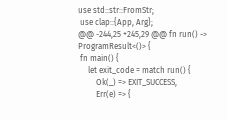use std::str::FromStr;
 use clap::{App, Arg};
@@ -244,25 +245,29 @@ fn run() -> ProgramResult<()> {
 fn main() {
     let exit_code = match run() {
         Ok(_) => EXIT_SUCCESS,
         Err(e) => {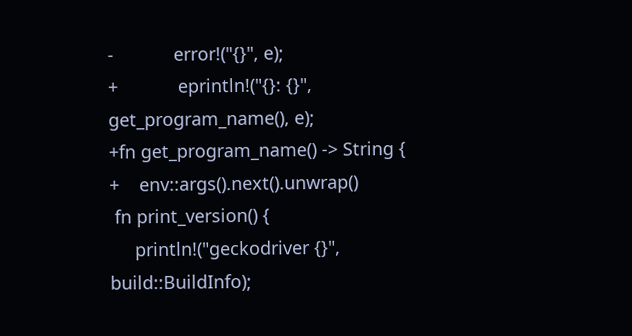-            error!("{}", e);
+            eprintln!("{}: {}", get_program_name(), e);
+fn get_program_name() -> String {
+    env::args().next().unwrap()
 fn print_version() {
     println!("geckodriver {}", build::BuildInfo);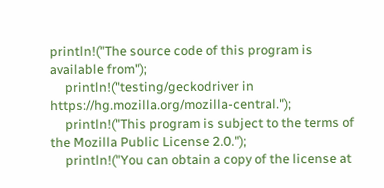println!("The source code of this program is available from");
     println!("testing/geckodriver in https://hg.mozilla.org/mozilla-central.");
     println!("This program is subject to the terms of the Mozilla Public License 2.0.");
     println!("You can obtain a copy of the license at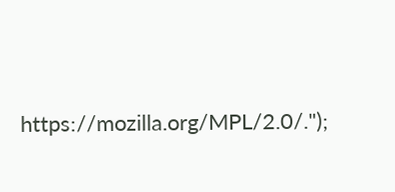https://mozilla.org/MPL/2.0/.");